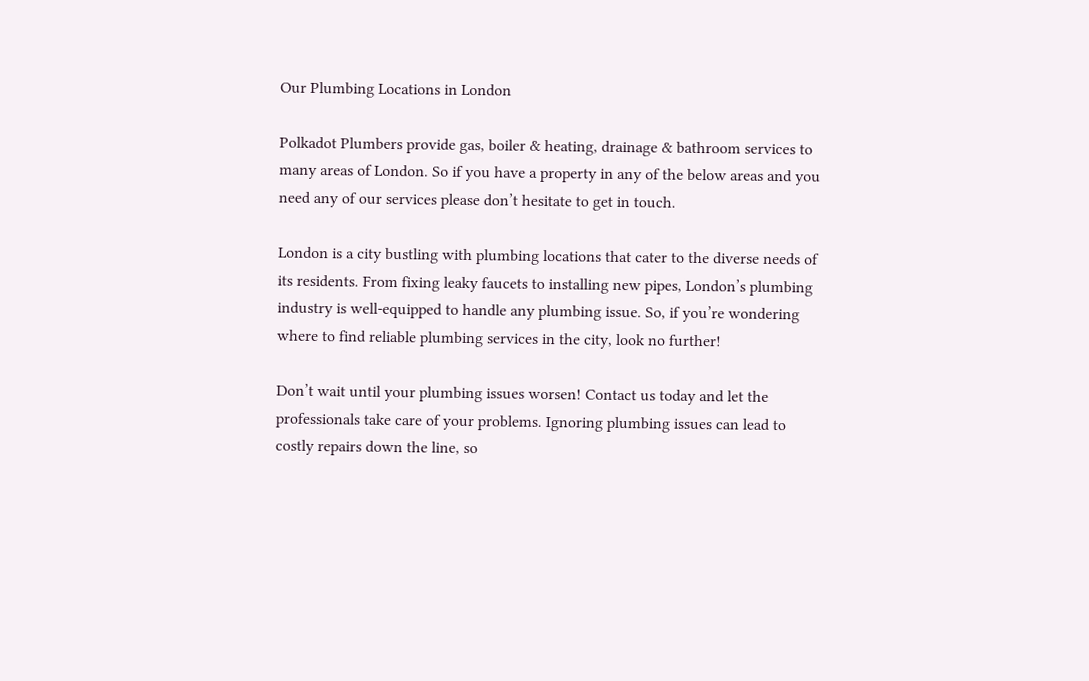Our Plumbing Locations in London

Polkadot Plumbers provide gas, boiler & heating, drainage & bathroom services to many areas of London. So if you have a property in any of the below areas and you need any of our services please don’t hesitate to get in touch.

London is a city bustling with plumbing locations that cater to the diverse needs of its residents. From fixing leaky faucets to installing new pipes, London’s plumbing industry is well-equipped to handle any plumbing issue. So, if you’re wondering where to find reliable plumbing services in the city, look no further!

Don’t wait until your plumbing issues worsen! Contact us today and let the professionals take care of your problems. Ignoring plumbing issues can lead to costly repairs down the line, so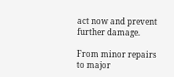act now and prevent further damage.

From minor repairs to major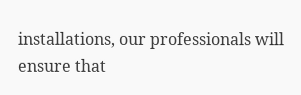installations, our professionals will ensure that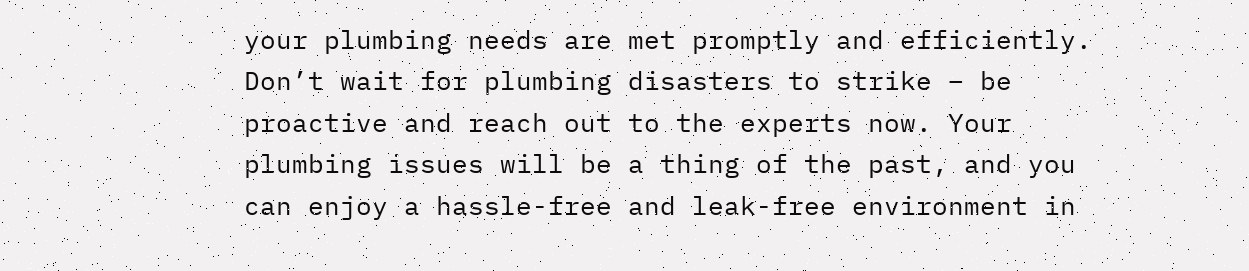your plumbing needs are met promptly and efficiently. Don’t wait for plumbing disasters to strike – be proactive and reach out to the experts now. Your plumbing issues will be a thing of the past, and you can enjoy a hassle-free and leak-free environment in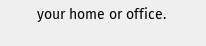your home or office.